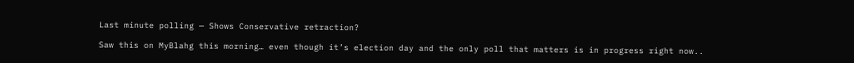Last minute polling — Shows Conservative retraction?

Saw this on MyBlahg this morning… even though it’s election day and the only poll that matters is in progress right now..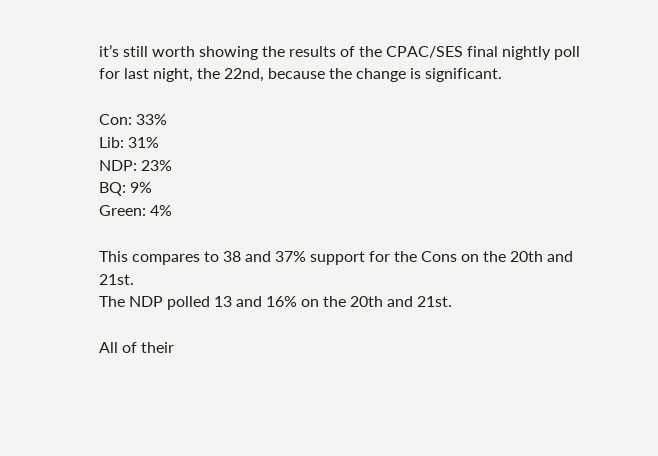it’s still worth showing the results of the CPAC/SES final nightly poll for last night, the 22nd, because the change is significant.

Con: 33%
Lib: 31%
NDP: 23%
BQ: 9%
Green: 4%

This compares to 38 and 37% support for the Cons on the 20th and 21st.
The NDP polled 13 and 16% on the 20th and 21st.

All of their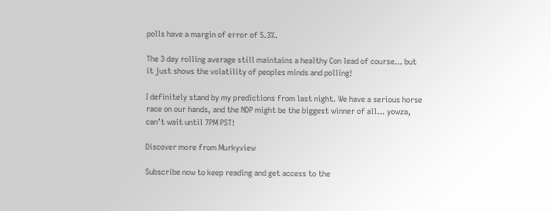polls have a margin of error of 5.3%.

The 3 day rolling average still maintains a healthy Con lead of course… but it just shows the volatility of peoples minds and polling!

I definitely stand by my predictions from last night. We have a serious horse race on our hands, and the NDP might be the biggest winner of all… yowza, can’t wait until 7PM PST!

Discover more from Murkyview

Subscribe now to keep reading and get access to the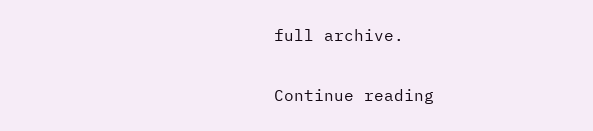full archive.

Continue reading